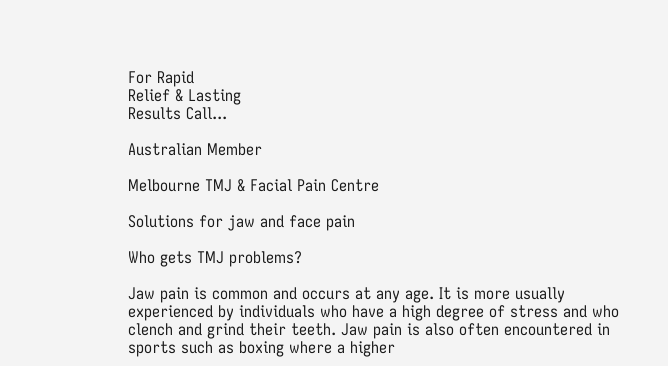For Rapid
Relief & Lasting
Results Call...

Australian Member

Melbourne TMJ & Facial Pain Centre

Solutions for jaw and face pain

Who gets TMJ problems?

Jaw pain is common and occurs at any age. It is more usually experienced by individuals who have a high degree of stress and who clench and grind their teeth. Jaw pain is also often encountered in sports such as boxing where a higher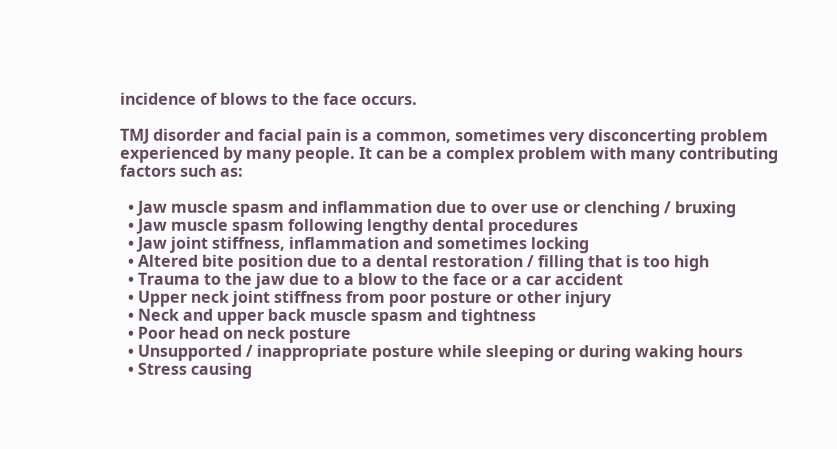incidence of blows to the face occurs.

TMJ disorder and facial pain is a common, sometimes very disconcerting problem experienced by many people. It can be a complex problem with many contributing factors such as:

  • Jaw muscle spasm and inflammation due to over use or clenching / bruxing
  • Jaw muscle spasm following lengthy dental procedures
  • Jaw joint stiffness, inflammation and sometimes locking
  • Altered bite position due to a dental restoration / filling that is too high
  • Trauma to the jaw due to a blow to the face or a car accident
  • Upper neck joint stiffness from poor posture or other injury
  • Neck and upper back muscle spasm and tightness
  • Poor head on neck posture
  • Unsupported / inappropriate posture while sleeping or during waking hours
  • Stress causing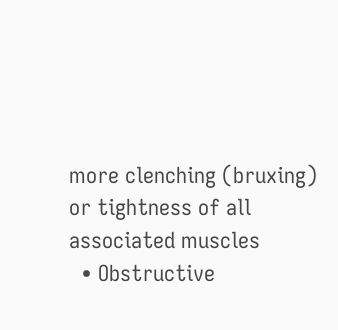more clenching (bruxing)  or tightness of all associated muscles
  • Obstructive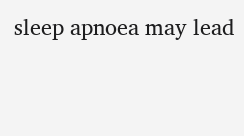sleep apnoea may lead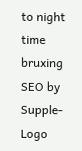to night time bruxing
SEO by  Supple-Logo